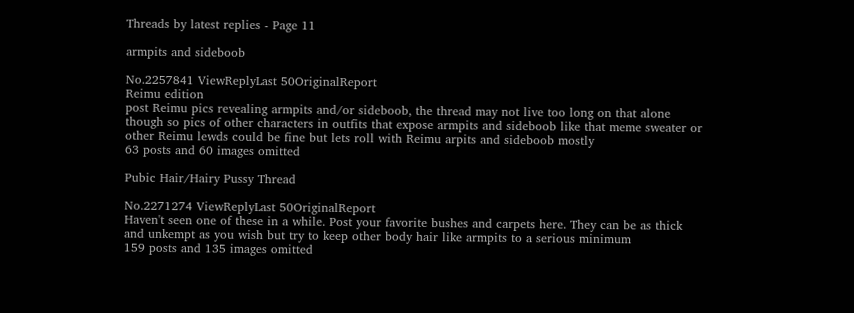Threads by latest replies - Page 11

armpits and sideboob

No.2257841 ViewReplyLast 50OriginalReport
Reimu edition
post Reimu pics revealing armpits and/or sideboob, the thread may not live too long on that alone though so pics of other characters in outfits that expose armpits and sideboob like that meme sweater or other Reimu lewds could be fine but lets roll with Reimu arpits and sideboob mostly
63 posts and 60 images omitted

Pubic Hair/Hairy Pussy Thread

No.2271274 ViewReplyLast 50OriginalReport
Haven't seen one of these in a while. Post your favorite bushes and carpets here. They can be as thick and unkempt as you wish but try to keep other body hair like armpits to a serious minimum
159 posts and 135 images omitted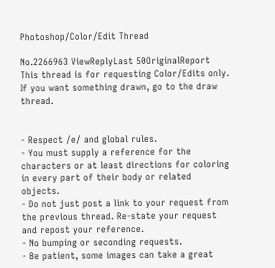Photoshop/Color/Edit Thread

No.2266963 ViewReplyLast 50OriginalReport
This thread is for requesting Color/Edits only. If you want something drawn, go to the draw thread.


- Respect /e/ and global rules.
- You must supply a reference for the characters or at least directions for coloring in every part of their body or related objects.
- Do not just post a link to your request from the previous thread. Re-state your request and repost your reference.
- No bumping or seconding requests.
- Be patient, some images can take a great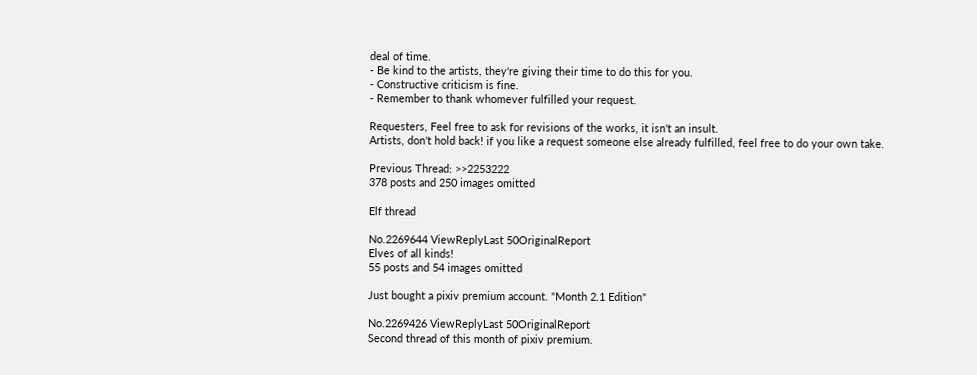deal of time.
- Be kind to the artists, they're giving their time to do this for you.
- Constructive criticism is fine.
- Remember to thank whomever fulfilled your request.

Requesters, Feel free to ask for revisions of the works, it isn't an insult.
Artists, don't hold back! if you like a request someone else already fulfilled, feel free to do your own take.

Previous Thread: >>2253222
378 posts and 250 images omitted

Elf thread

No.2269644 ViewReplyLast 50OriginalReport
Elves of all kinds!
55 posts and 54 images omitted

Just bought a pixiv premium account. "Month 2.1 Edition"

No.2269426 ViewReplyLast 50OriginalReport
Second thread of this month of pixiv premium.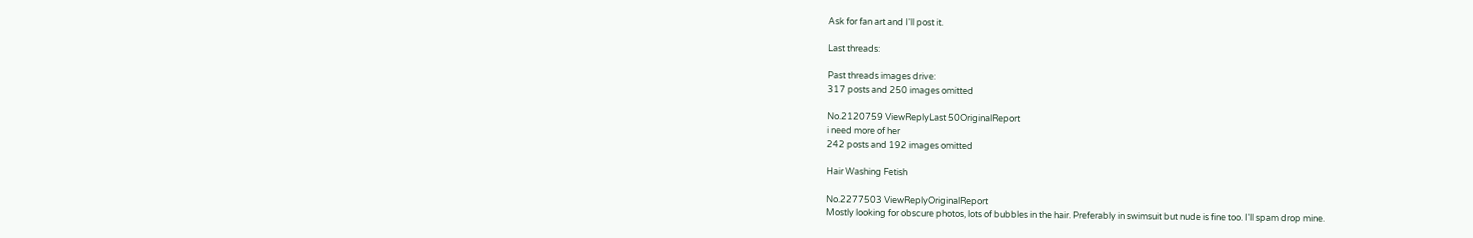Ask for fan art and I'll post it.

Last threads:

Past threads images drive:
317 posts and 250 images omitted

No.2120759 ViewReplyLast 50OriginalReport
i need more of her
242 posts and 192 images omitted

Hair Washing Fetish

No.2277503 ViewReplyOriginalReport
Mostly looking for obscure photos, lots of bubbles in the hair. Preferably in swimsuit but nude is fine too. I'll spam drop mine.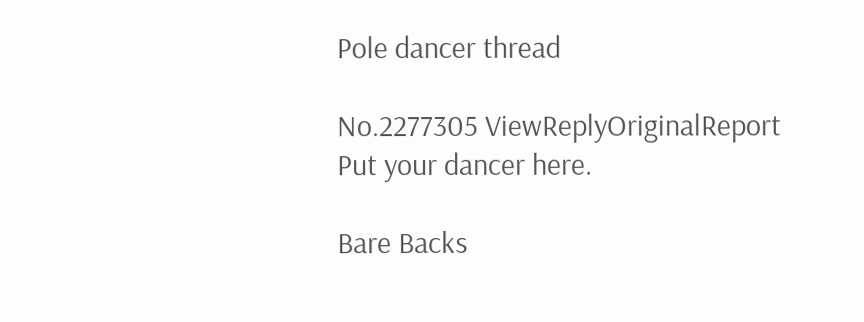Pole dancer thread

No.2277305 ViewReplyOriginalReport
Put your dancer here.

Bare Backs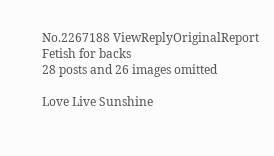No.2267188 ViewReplyOriginalReport
Fetish for backs
28 posts and 26 images omitted

Love Live Sunshine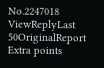No.2247018 ViewReplyLast 50OriginalReport
Extra points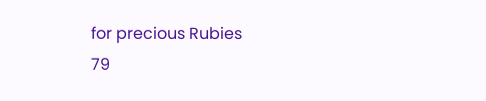for precious Rubies
79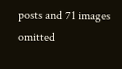posts and 71 images omitted